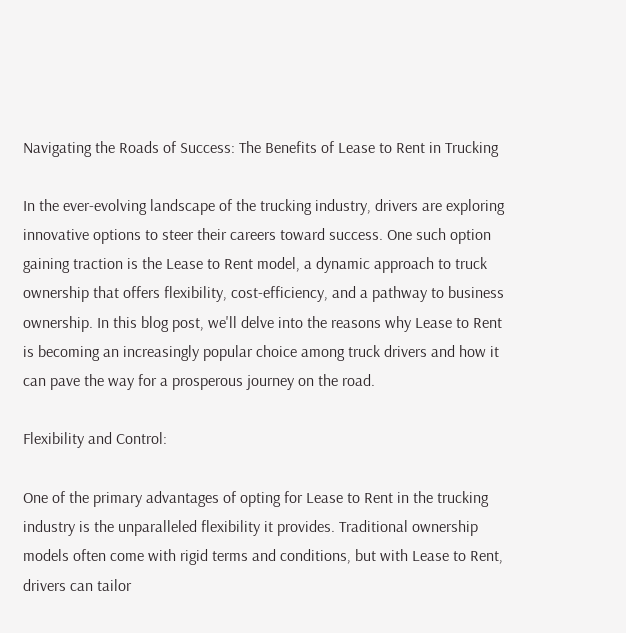Navigating the Roads of Success: The Benefits of Lease to Rent in Trucking

In the ever-evolving landscape of the trucking industry, drivers are exploring innovative options to steer their careers toward success. One such option gaining traction is the Lease to Rent model, a dynamic approach to truck ownership that offers flexibility, cost-efficiency, and a pathway to business ownership. In this blog post, we'll delve into the reasons why Lease to Rent is becoming an increasingly popular choice among truck drivers and how it can pave the way for a prosperous journey on the road.

Flexibility and Control:

One of the primary advantages of opting for Lease to Rent in the trucking industry is the unparalleled flexibility it provides. Traditional ownership models often come with rigid terms and conditions, but with Lease to Rent, drivers can tailor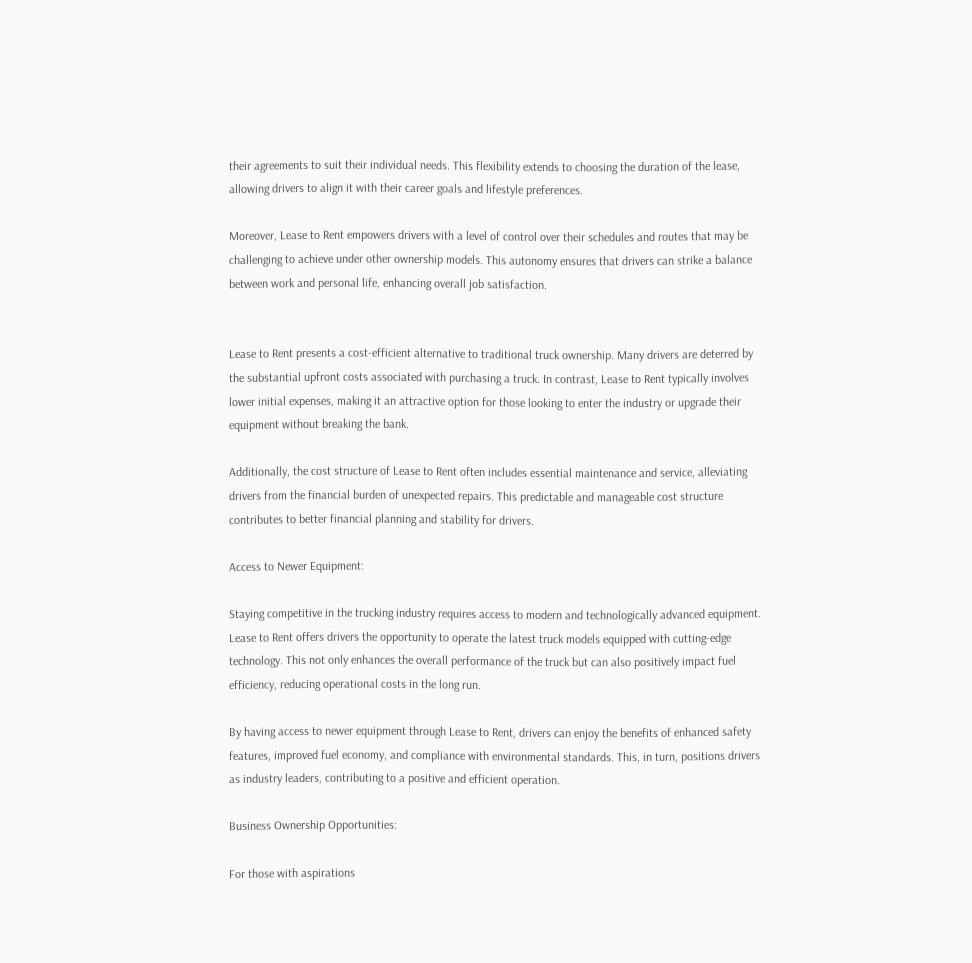their agreements to suit their individual needs. This flexibility extends to choosing the duration of the lease, allowing drivers to align it with their career goals and lifestyle preferences.

Moreover, Lease to Rent empowers drivers with a level of control over their schedules and routes that may be challenging to achieve under other ownership models. This autonomy ensures that drivers can strike a balance between work and personal life, enhancing overall job satisfaction.


Lease to Rent presents a cost-efficient alternative to traditional truck ownership. Many drivers are deterred by the substantial upfront costs associated with purchasing a truck. In contrast, Lease to Rent typically involves lower initial expenses, making it an attractive option for those looking to enter the industry or upgrade their equipment without breaking the bank.

Additionally, the cost structure of Lease to Rent often includes essential maintenance and service, alleviating drivers from the financial burden of unexpected repairs. This predictable and manageable cost structure contributes to better financial planning and stability for drivers.

Access to Newer Equipment:

Staying competitive in the trucking industry requires access to modern and technologically advanced equipment. Lease to Rent offers drivers the opportunity to operate the latest truck models equipped with cutting-edge technology. This not only enhances the overall performance of the truck but can also positively impact fuel efficiency, reducing operational costs in the long run.

By having access to newer equipment through Lease to Rent, drivers can enjoy the benefits of enhanced safety features, improved fuel economy, and compliance with environmental standards. This, in turn, positions drivers as industry leaders, contributing to a positive and efficient operation.

Business Ownership Opportunities:

For those with aspirations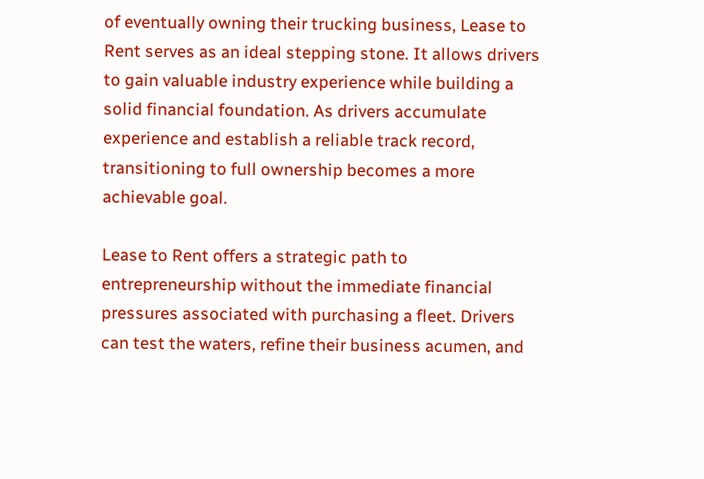of eventually owning their trucking business, Lease to Rent serves as an ideal stepping stone. It allows drivers to gain valuable industry experience while building a solid financial foundation. As drivers accumulate experience and establish a reliable track record, transitioning to full ownership becomes a more achievable goal.

Lease to Rent offers a strategic path to entrepreneurship without the immediate financial pressures associated with purchasing a fleet. Drivers can test the waters, refine their business acumen, and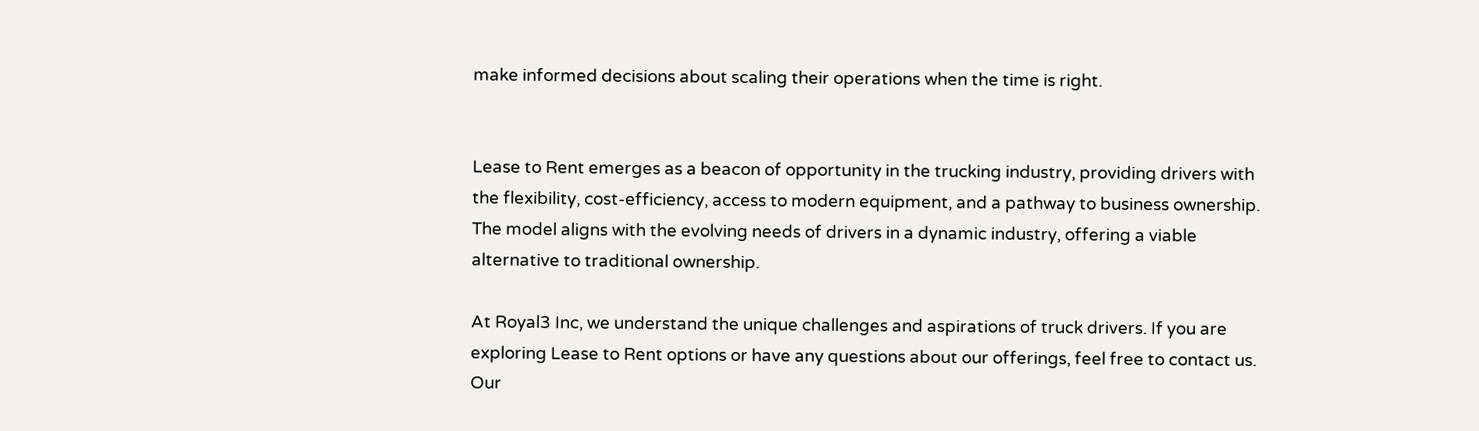make informed decisions about scaling their operations when the time is right.


Lease to Rent emerges as a beacon of opportunity in the trucking industry, providing drivers with the flexibility, cost-efficiency, access to modern equipment, and a pathway to business ownership. The model aligns with the evolving needs of drivers in a dynamic industry, offering a viable alternative to traditional ownership.

At Royal3 Inc, we understand the unique challenges and aspirations of truck drivers. If you are exploring Lease to Rent options or have any questions about our offerings, feel free to contact us. Our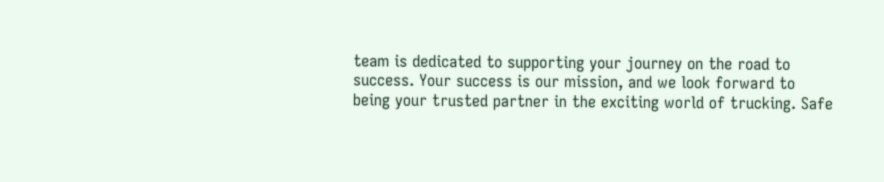team is dedicated to supporting your journey on the road to success. Your success is our mission, and we look forward to being your trusted partner in the exciting world of trucking. Safe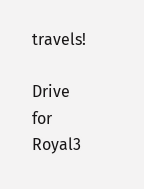travels!

Drive for Royal3